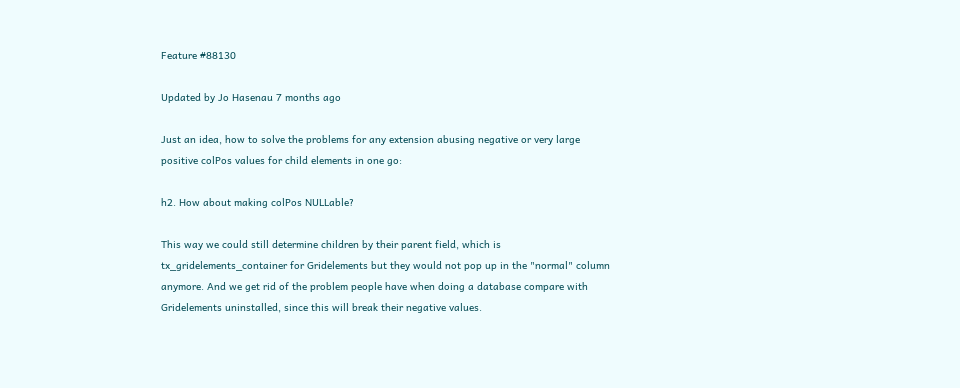Feature #88130

Updated by Jo Hasenau 7 months ago

Just an idea, how to solve the problems for any extension abusing negative or very large positive colPos values for child elements in one go:

h2. How about making colPos NULLable?

This way we could still determine children by their parent field, which is tx_gridelements_container for Gridelements but they would not pop up in the "normal" column anymore. And we get rid of the problem people have when doing a database compare with Gridelements uninstalled, since this will break their negative values.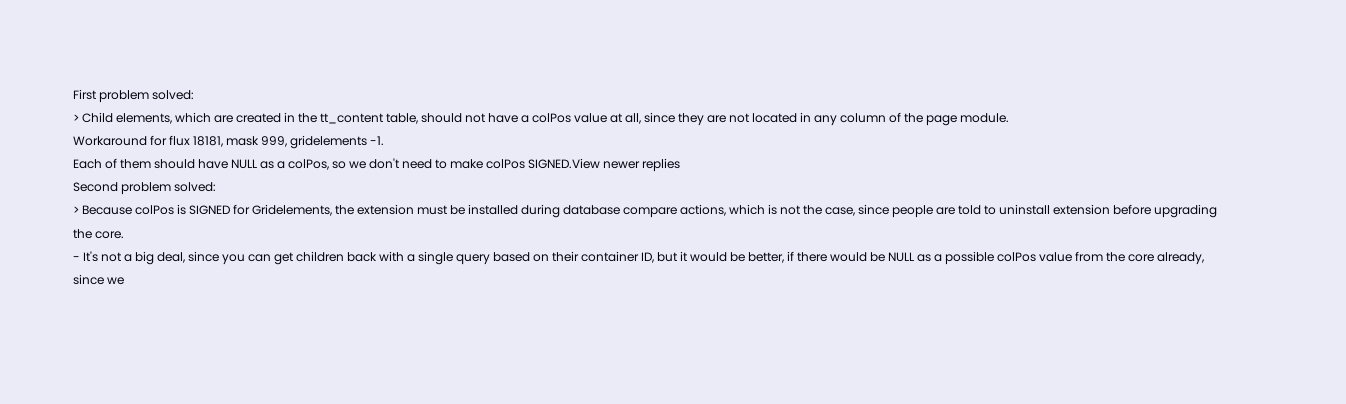First problem solved:
> Child elements, which are created in the tt_content table, should not have a colPos value at all, since they are not located in any column of the page module.
Workaround for flux 18181, mask 999, gridelements -1.
Each of them should have NULL as a colPos, so we don't need to make colPos SIGNED.View newer replies
Second problem solved:
> Because colPos is SIGNED for Gridelements, the extension must be installed during database compare actions, which is not the case, since people are told to uninstall extension before upgrading the core.
- It's not a big deal, since you can get children back with a single query based on their container ID, but it would be better, if there would be NULL as a possible colPos value from the core already,
since we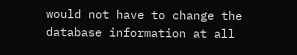would not have to change the database information at all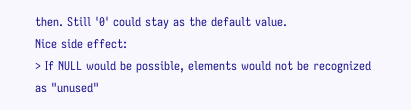then. Still '0' could stay as the default value.
Nice side effect:
> If NULL would be possible, elements would not be recognized as "unused"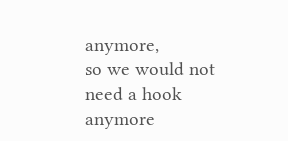anymore,
so we would not need a hook anymore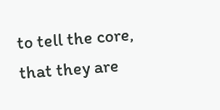to tell the core, that they are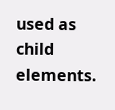used as child elements.